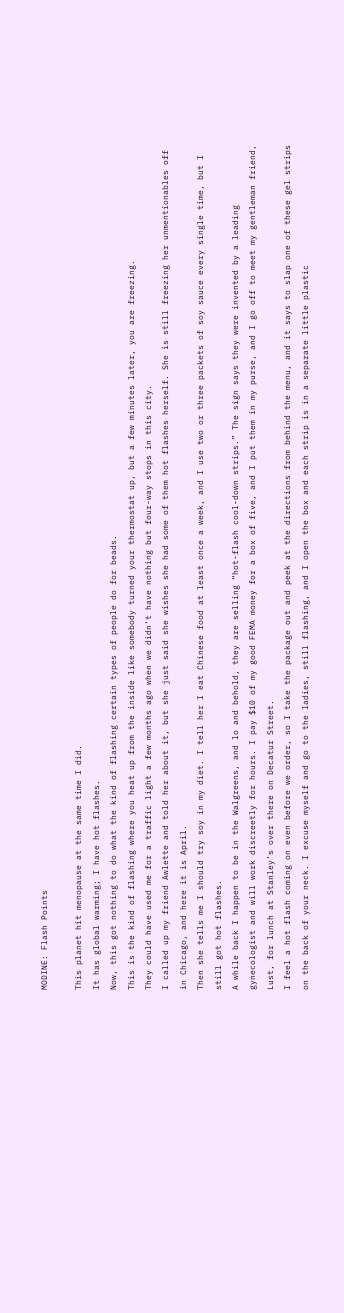MODINE: Flash Points

This planet hit menopause at the same time I did.
It has global warming; I have hot flashes.
Now, this got nothing to do what the kind of flashing certain types of people do for beads.
This is the kind of flashing where you heat up from the inside like somebody turned your thermostat up, but a few minutes later, you are freezing.
They could have used me for a traffic light a few months ago when we didn’t have nothing but four-way stops in this city.
I called up my friend Awlette and told her about it, but she just said she wishes she had some of them hot flashes herself. She is still freezing her unmentionables off in Chicago, and here it is April.
Then she tells me I should try soy in my diet. I tell her I eat Chinese food at least once a week, and I use two or three packets of soy sauce every single time, but I still got hot flashes.
A while back I happen to be in the Walgreens, and lo and behold, they are selling “hot-flash cool-down strips.” The sign says they were invented by a leading gynecologist and will work discreetly for hours. I pay $10 of my good FEMA money for a box of five, and I put them in my purse, and I go off to meet my gentleman friend, Lust, for lunch at Stanley’s over there on Decatur Street.
I feel a hot flash coming on even before we order, so I take the package out and peek at the directions from behind the menu, and it says to slap one of these gel strips on the back of your neck. I excuse myself and go to the ladies, still flashing, and I open the box and each strip is in a separate little plastic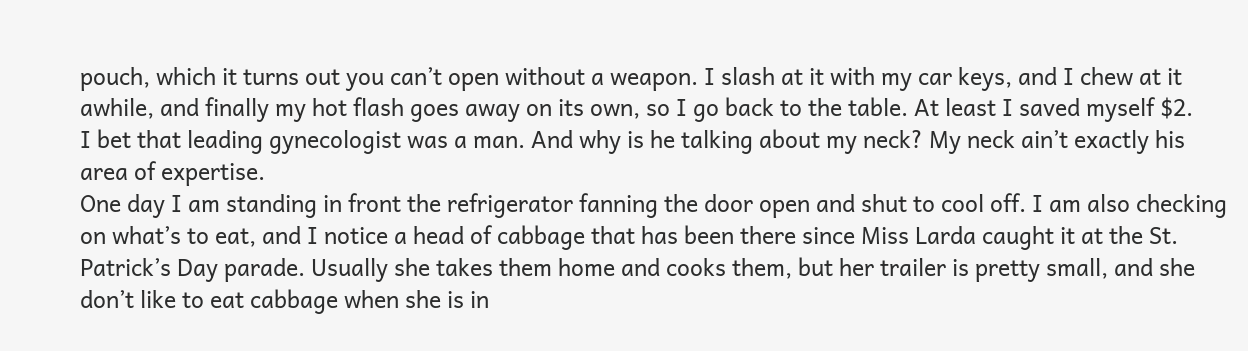pouch, which it turns out you can’t open without a weapon. I slash at it with my car keys, and I chew at it awhile, and finally my hot flash goes away on its own, so I go back to the table. At least I saved myself $2.
I bet that leading gynecologist was a man. And why is he talking about my neck? My neck ain’t exactly his area of expertise.
One day I am standing in front the refrigerator fanning the door open and shut to cool off. I am also checking on what’s to eat, and I notice a head of cabbage that has been there since Miss Larda caught it at the St. Patrick’s Day parade. Usually she takes them home and cooks them, but her trailer is pretty small, and she don’t like to eat cabbage when she is in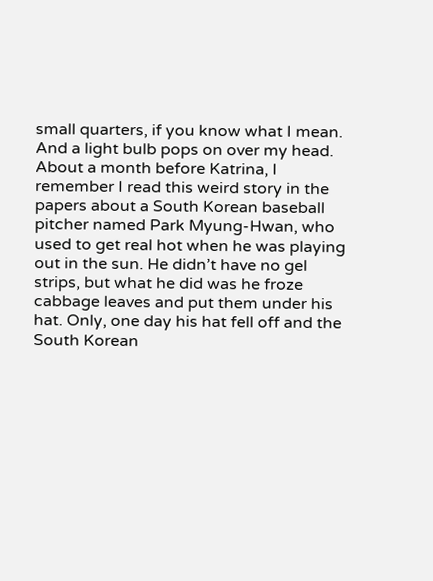small quarters, if you know what I mean.
And a light bulb pops on over my head.
About a month before Katrina, I remember I read this weird story in the papers about a South Korean baseball pitcher named Park Myung-Hwan, who used to get real hot when he was playing out in the sun. He didn’t have no gel strips, but what he did was he froze cabbage leaves and put them under his hat. Only, one day his hat fell off and the South Korean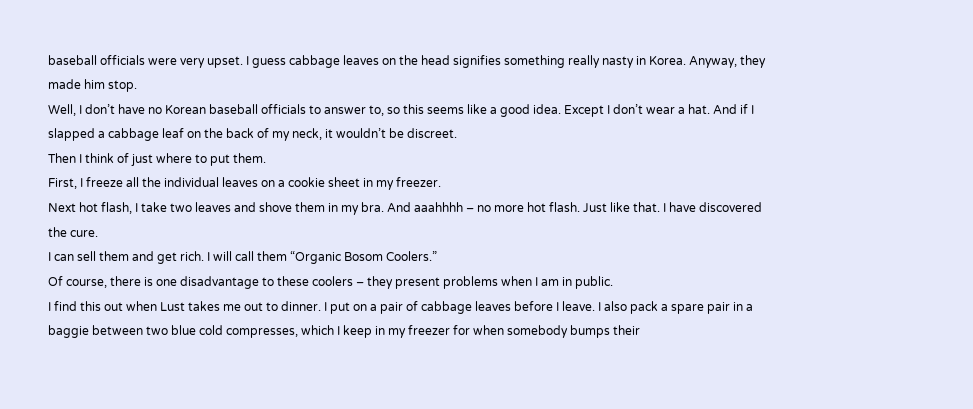baseball officials were very upset. I guess cabbage leaves on the head signifies something really nasty in Korea. Anyway, they made him stop.
Well, I don’t have no Korean baseball officials to answer to, so this seems like a good idea. Except I don’t wear a hat. And if I slapped a cabbage leaf on the back of my neck, it wouldn’t be discreet.
Then I think of just where to put them.
First, I freeze all the individual leaves on a cookie sheet in my freezer.
Next hot flash, I take two leaves and shove them in my bra. And aaahhhh – no more hot flash. Just like that. I have discovered the cure.
I can sell them and get rich. I will call them “Organic Bosom Coolers.”
Of course, there is one disadvantage to these coolers – they present problems when I am in public.
I find this out when Lust takes me out to dinner. I put on a pair of cabbage leaves before I leave. I also pack a spare pair in a baggie between two blue cold compresses, which I keep in my freezer for when somebody bumps their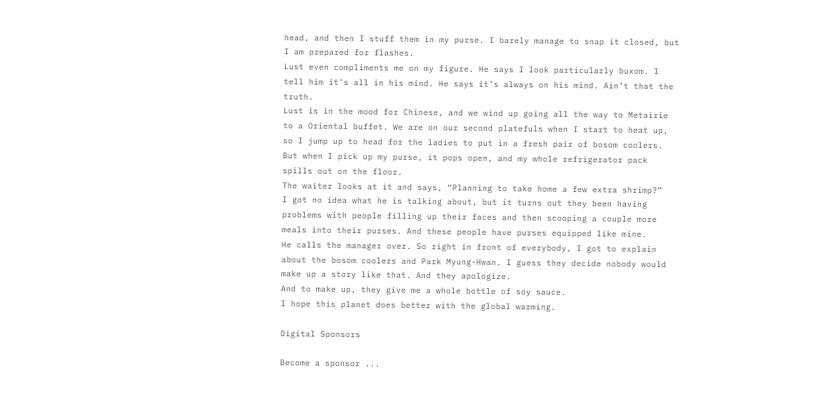head, and then I stuff them in my purse. I barely manage to snap it closed, but I am prepared for flashes.
Lust even compliments me on my figure. He says I look particularly buxom. I tell him it’s all in his mind. He says it’s always on his mind. Ain’t that the truth.
Lust is in the mood for Chinese, and we wind up going all the way to Metairie to a Oriental buffet. We are on our second platefuls when I start to heat up, so I jump up to head for the ladies to put in a fresh pair of bosom coolers. But when I pick up my purse, it pops open, and my whole refrigerator pack spills out on the floor.
The waiter looks at it and says, “Planning to take home a few extra shrimp?”
I got no idea what he is talking about, but it turns out they been having problems with people filling up their faces and then scooping a couple more meals into their purses. And these people have purses equipped like mine.
He calls the manager over. So right in front of everybody, I got to explain about the bosom coolers and Park Myung-Hwan. I guess they decide nobody would make up a story like that. And they apologize.
And to make up, they give me a whole bottle of soy sauce.
I hope this planet does better with the global warming.

Digital Sponsors

Become a sponsor ...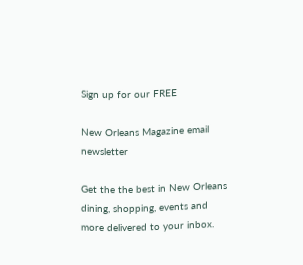Sign up for our FREE

New Orleans Magazine email newsletter

Get the the best in New Orleans dining, shopping, events and more delivered to your inbox.